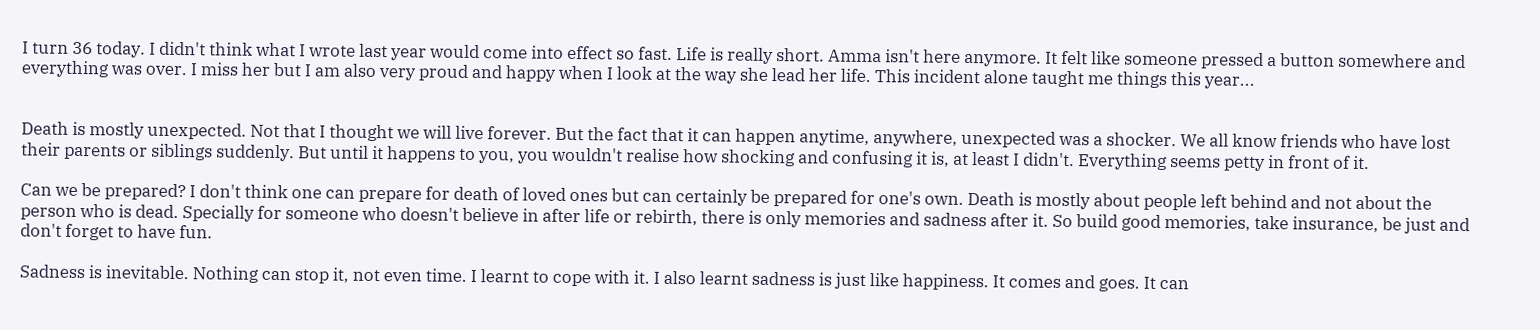I turn 36 today. I didn't think what I wrote last year would come into effect so fast. Life is really short. Amma isn't here anymore. It felt like someone pressed a button somewhere and everything was over. I miss her but I am also very proud and happy when I look at the way she lead her life. This incident alone taught me things this year...


Death is mostly unexpected. Not that I thought we will live forever. But the fact that it can happen anytime, anywhere, unexpected was a shocker. We all know friends who have lost their parents or siblings suddenly. But until it happens to you, you wouldn't realise how shocking and confusing it is, at least I didn't. Everything seems petty in front of it.

Can we be prepared? I don't think one can prepare for death of loved ones but can certainly be prepared for one's own. Death is mostly about people left behind and not about the person who is dead. Specially for someone who doesn't believe in after life or rebirth, there is only memories and sadness after it. So build good memories, take insurance, be just and don't forget to have fun.

Sadness is inevitable. Nothing can stop it, not even time. I learnt to cope with it. I also learnt sadness is just like happiness. It comes and goes. It can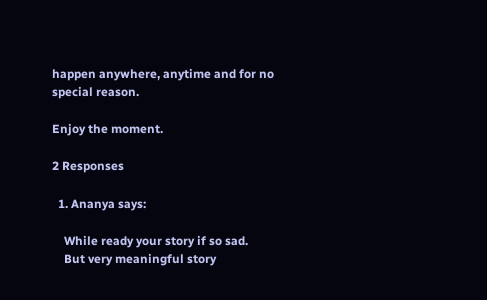happen anywhere, anytime and for no special reason.

Enjoy the moment.

2 Responses

  1. Ananya says:

    While ready your story if so sad.
    But very meaningful story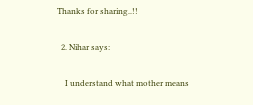Thanks for sharing..!!

  2. Nihar says:

    I understand what mother means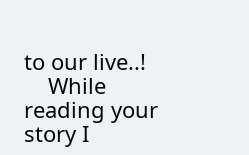to our live..!
    While reading your story I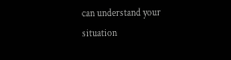can understand your situation